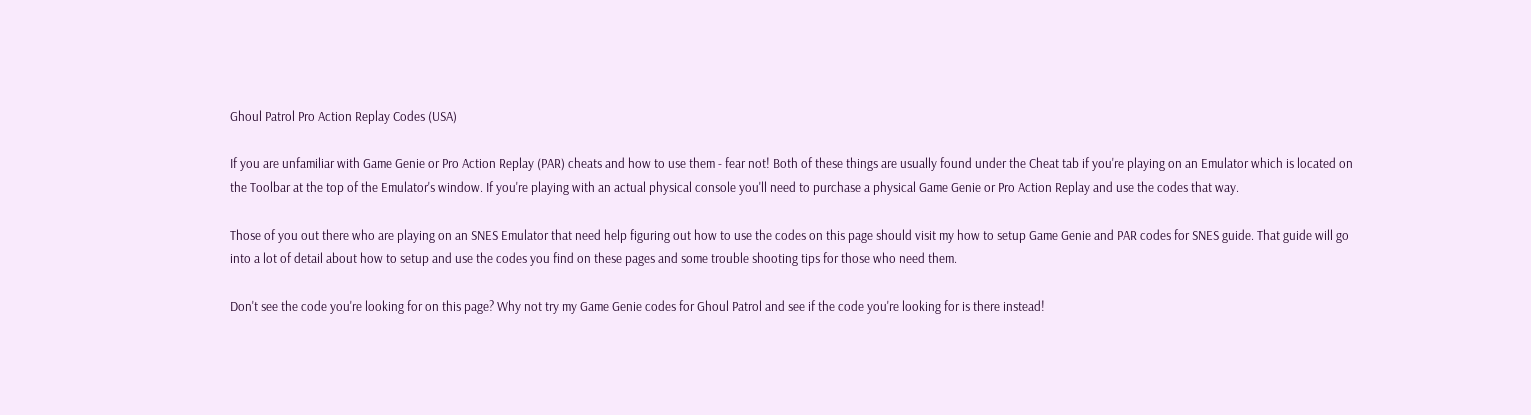Ghoul Patrol Pro Action Replay Codes (USA)

If you are unfamiliar with Game Genie or Pro Action Replay (PAR) cheats and how to use them - fear not! Both of these things are usually found under the Cheat tab if you're playing on an Emulator which is located on the Toolbar at the top of the Emulator's window. If you're playing with an actual physical console you'll need to purchase a physical Game Genie or Pro Action Replay and use the codes that way.

Those of you out there who are playing on an SNES Emulator that need help figuring out how to use the codes on this page should visit my how to setup Game Genie and PAR codes for SNES guide. That guide will go into a lot of detail about how to setup and use the codes you find on these pages and some trouble shooting tips for those who need them.

Don't see the code you're looking for on this page? Why not try my Game Genie codes for Ghoul Patrol and see if the code you're looking for is there instead!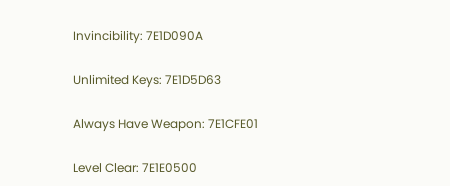Invincibility: 7E1D090A

Unlimited Keys: 7E1D5D63

Always Have Weapon: 7E1CFE01

Level Clear: 7E1E0500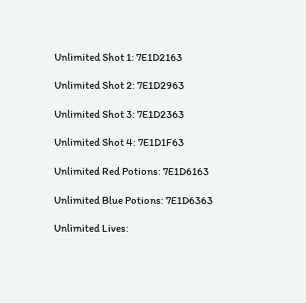Unlimited Shot 1: 7E1D2163

Unlimited Shot 2: 7E1D2963

Unlimited Shot 3: 7E1D2363

Unlimited Shot 4: 7E1D1F63

Unlimited Red Potions: 7E1D6163

Unlimited Blue Potions: 7E1D6363

Unlimited Lives: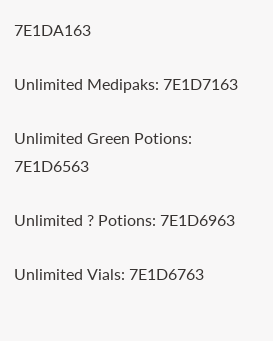7E1DA163

Unlimited Medipaks: 7E1D7163

Unlimited Green Potions: 7E1D6563

Unlimited ? Potions: 7E1D6963

Unlimited Vials: 7E1D6763